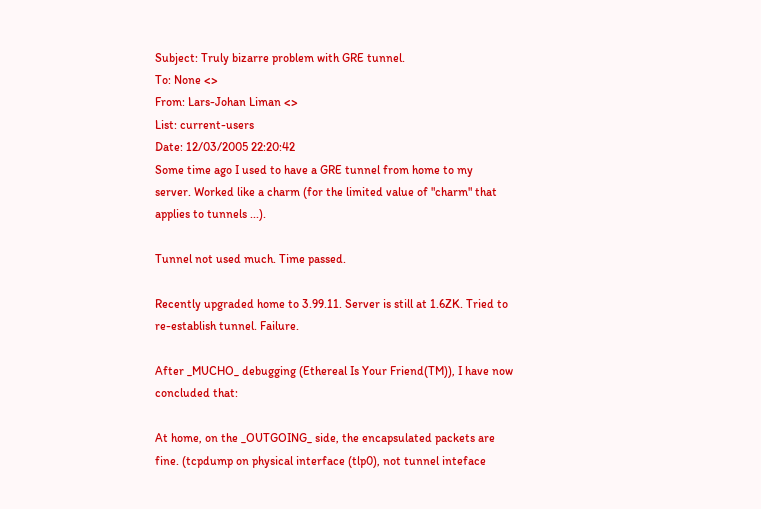Subject: Truly bizarre problem with GRE tunnel.
To: None <>
From: Lars-Johan Liman <>
List: current-users
Date: 12/03/2005 22:20:42
Some time ago I used to have a GRE tunnel from home to my
server. Worked like a charm (for the limited value of "charm" that
applies to tunnels ...).

Tunnel not used much. Time passed.

Recently upgraded home to 3.99.11. Server is still at 1.6ZK. Tried to
re-establish tunnel. Failure.

After _MUCHO_ debugging (Ethereal Is Your Friend(TM)), I have now
concluded that:

At home, on the _OUTGOING_ side, the encapsulated packets are
fine. (tcpdump on physical interface (tlp0), not tunnel inteface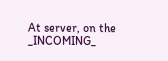At server, on the _INCOMING_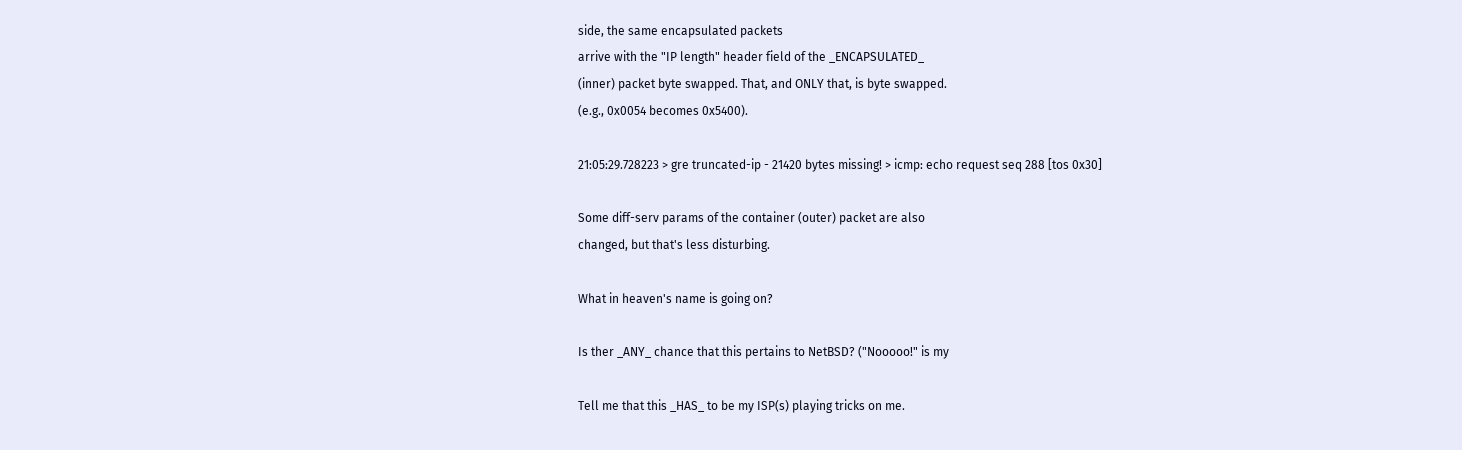side, the same encapsulated packets
arrive with the "IP length" header field of the _ENCAPSULATED_
(inner) packet byte swapped. That, and ONLY that, is byte swapped.
(e.g., 0x0054 becomes 0x5400).

21:05:29.728223 > gre truncated-ip - 21420 bytes missing! > icmp: echo request seq 288 [tos 0x30]

Some diff-serv params of the container (outer) packet are also
changed, but that's less disturbing.

What in heaven's name is going on?

Is ther _ANY_ chance that this pertains to NetBSD? ("Nooooo!" is my

Tell me that this _HAS_ to be my ISP(s) playing tricks on me.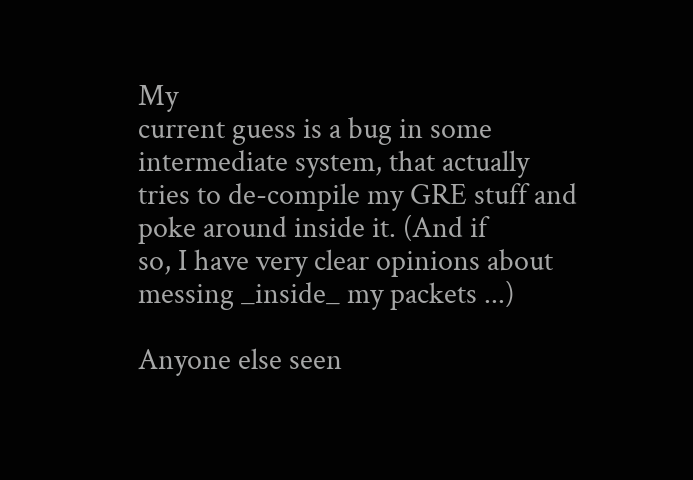My
current guess is a bug in some intermediate system, that actually
tries to de-compile my GRE stuff and poke around inside it. (And if
so, I have very clear opinions about messing _inside_ my packets ...)

Anyone else seen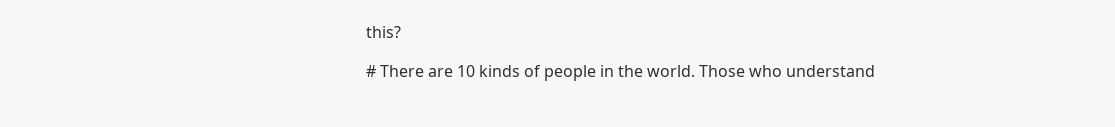this?

# There are 10 kinds of people in the world. Those who understand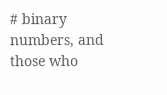# binary numbers, and those who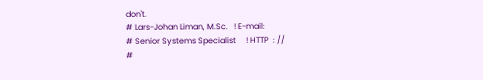don't.
# Lars-Johan Liman, M.Sc.   ! E-mail:
# Senior Systems Specialist     ! HTTP  : //
#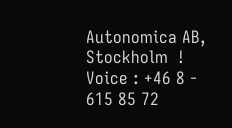Autonomica AB, Stockholm  ! Voice : +46 8 - 615 85 72